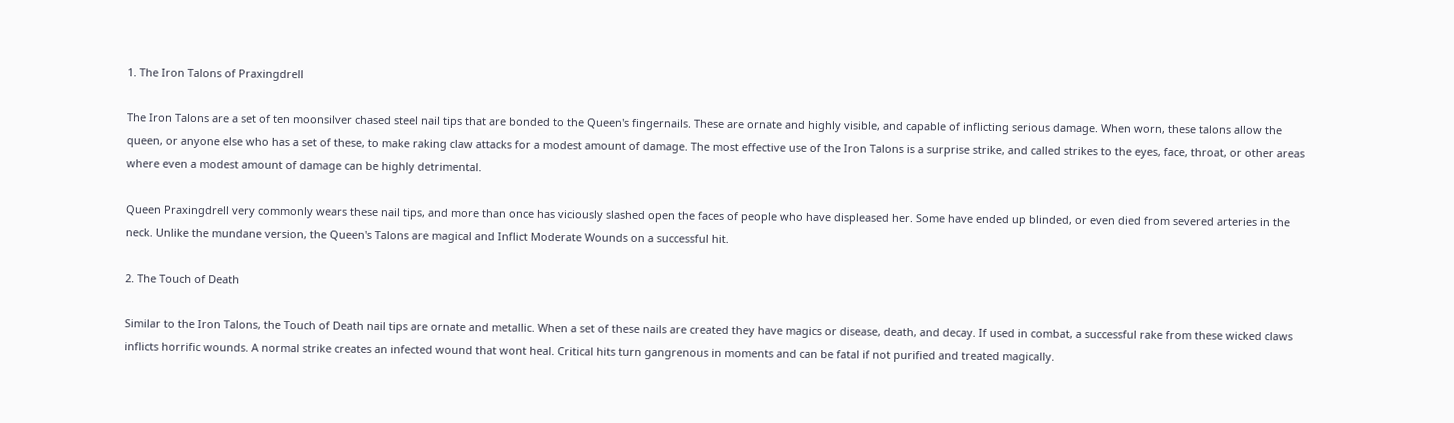1. The Iron Talons of Praxingdrell

The Iron Talons are a set of ten moonsilver chased steel nail tips that are bonded to the Queen's fingernails. These are ornate and highly visible, and capable of inflicting serious damage. When worn, these talons allow the queen, or anyone else who has a set of these, to make raking claw attacks for a modest amount of damage. The most effective use of the Iron Talons is a surprise strike, and called strikes to the eyes, face, throat, or other areas where even a modest amount of damage can be highly detrimental.

Queen Praxingdrell very commonly wears these nail tips, and more than once has viciously slashed open the faces of people who have displeased her. Some have ended up blinded, or even died from severed arteries in the neck. Unlike the mundane version, the Queen's Talons are magical and Inflict Moderate Wounds on a successful hit.

2. The Touch of Death

Similar to the Iron Talons, the Touch of Death nail tips are ornate and metallic. When a set of these nails are created they have magics or disease, death, and decay. If used in combat, a successful rake from these wicked claws inflicts horrific wounds. A normal strike creates an infected wound that wont heal. Critical hits turn gangrenous in moments and can be fatal if not purified and treated magically.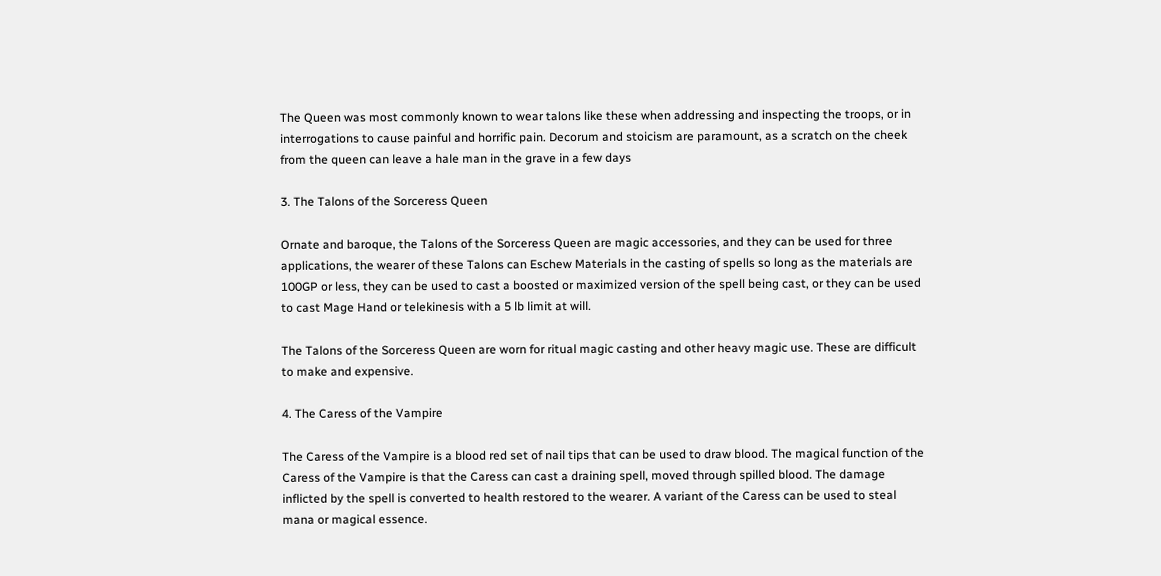The Queen was most commonly known to wear talons like these when addressing and inspecting the troops, or in interrogations to cause painful and horrific pain. Decorum and stoicism are paramount, as a scratch on the cheek from the queen can leave a hale man in the grave in a few days

3. The Talons of the Sorceress Queen

Ornate and baroque, the Talons of the Sorceress Queen are magic accessories, and they can be used for three applications, the wearer of these Talons can Eschew Materials in the casting of spells so long as the materials are 100GP or less, they can be used to cast a boosted or maximized version of the spell being cast, or they can be used to cast Mage Hand or telekinesis with a 5 lb limit at will.

The Talons of the Sorceress Queen are worn for ritual magic casting and other heavy magic use. These are difficult to make and expensive.

4. The Caress of the Vampire

The Caress of the Vampire is a blood red set of nail tips that can be used to draw blood. The magical function of the Caress of the Vampire is that the Caress can cast a draining spell, moved through spilled blood. The damage inflicted by the spell is converted to health restored to the wearer. A variant of the Caress can be used to steal mana or magical essence.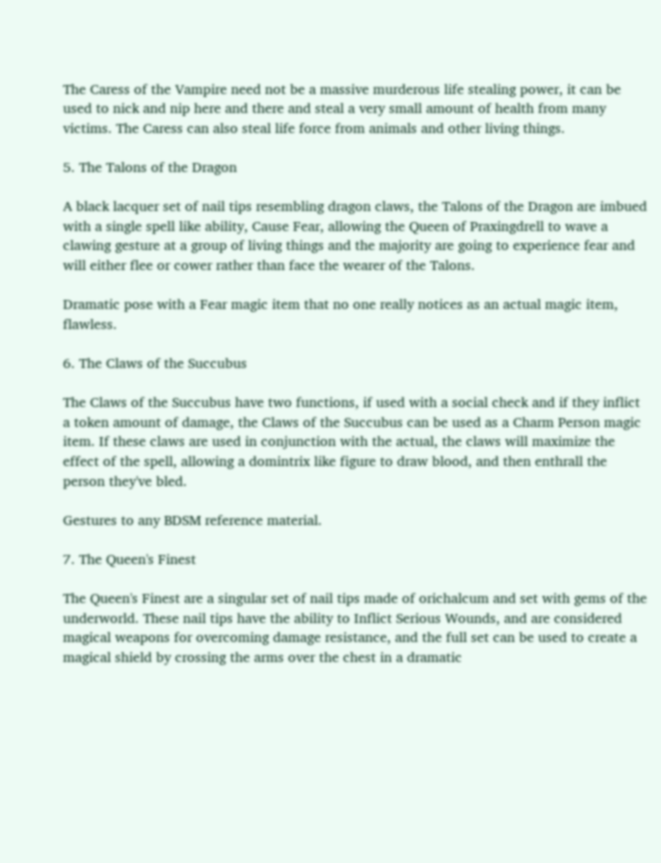The Caress of the Vampire need not be a massive murderous life stealing power, it can be used to nick and nip here and there and steal a very small amount of health from many victims. The Caress can also steal life force from animals and other living things.

5. The Talons of the Dragon

A black lacquer set of nail tips resembling dragon claws, the Talons of the Dragon are imbued with a single spell like ability, Cause Fear, allowing the Queen of Praxingdrell to wave a clawing gesture at a group of living things and the majority are going to experience fear and will either flee or cower rather than face the wearer of the Talons.

Dramatic pose with a Fear magic item that no one really notices as an actual magic item, flawless.

6. The Claws of the Succubus

The Claws of the Succubus have two functions, if used with a social check and if they inflict a token amount of damage, the Claws of the Succubus can be used as a Charm Person magic item. If these claws are used in conjunction with the actual, the claws will maximize the effect of the spell, allowing a domintrix like figure to draw blood, and then enthrall the person they've bled.

Gestures to any BDSM reference material.

7. The Queen's Finest

The Queen's Finest are a singular set of nail tips made of orichalcum and set with gems of the underworld. These nail tips have the ability to Inflict Serious Wounds, and are considered magical weapons for overcoming damage resistance, and the full set can be used to create a magical shield by crossing the arms over the chest in a dramatic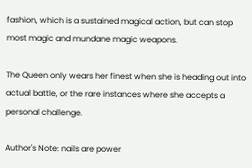fashion, which is a sustained magical action, but can stop most magic and mundane magic weapons.

The Queen only wears her finest when she is heading out into actual battle, or the rare instances where she accepts a personal challenge.

Author's Note: nails are power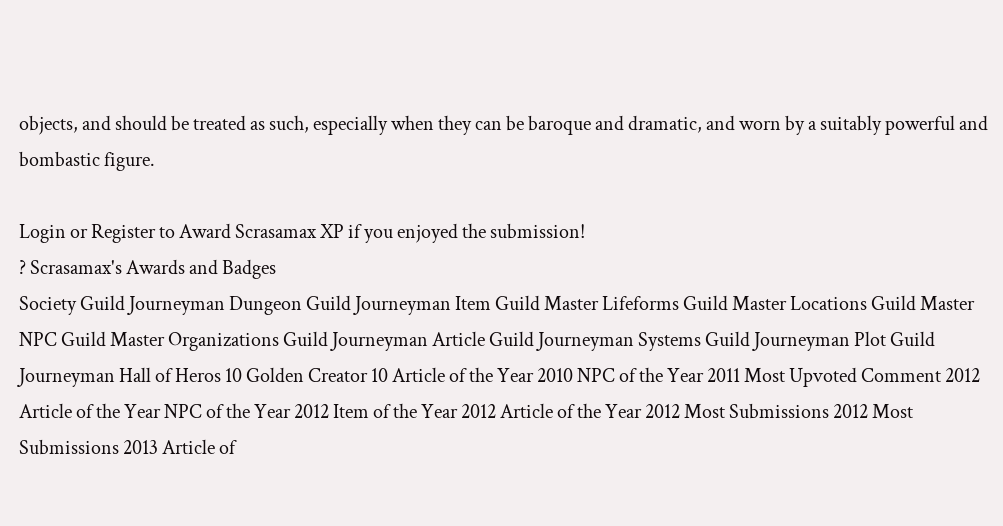objects, and should be treated as such, especially when they can be baroque and dramatic, and worn by a suitably powerful and bombastic figure.

Login or Register to Award Scrasamax XP if you enjoyed the submission!
? Scrasamax's Awards and Badges
Society Guild Journeyman Dungeon Guild Journeyman Item Guild Master Lifeforms Guild Master Locations Guild Master NPC Guild Master Organizations Guild Journeyman Article Guild Journeyman Systems Guild Journeyman Plot Guild Journeyman Hall of Heros 10 Golden Creator 10 Article of the Year 2010 NPC of the Year 2011 Most Upvoted Comment 2012 Article of the Year NPC of the Year 2012 Item of the Year 2012 Article of the Year 2012 Most Submissions 2012 Most Submissions 2013 Article of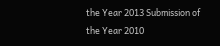the Year 2013 Submission of the Year 2010